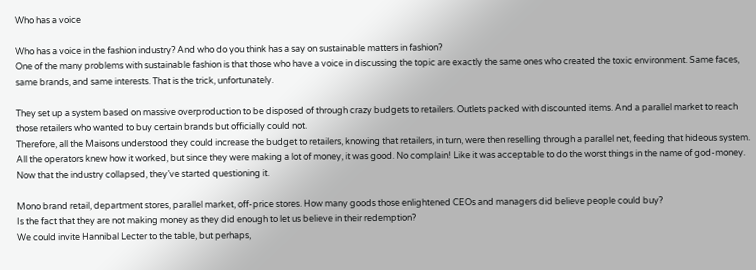Who has a voice

Who has a voice in the fashion industry? And who do you think has a say on sustainable matters in fashion?
One of the many problems with sustainable fashion is that those who have a voice in discussing the topic are exactly the same ones who created the toxic environment. Same faces, same brands, and same interests. That is the trick, unfortunately.

They set up a system based on massive overproduction to be disposed of through crazy budgets to retailers. Outlets packed with discounted items. And a parallel market to reach those retailers who wanted to buy certain brands but officially could not.
Therefore, all the Maisons understood they could increase the budget to retailers, knowing that retailers, in turn, were then reselling through a parallel net, feeding that hideous system.
All the operators knew how it worked, but since they were making a lot of money, it was good. No complain! Like it was acceptable to do the worst things in the name of god-money. Now that the industry collapsed, they’ve started questioning it.

Mono brand retail, department stores, parallel market, off-price stores. How many goods those enlightened CEOs and managers did believe people could buy?
Is the fact that they are not making money as they did enough to let us believe in their redemption?
We could invite Hannibal Lecter to the table, but perhaps,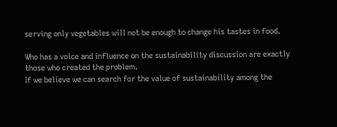serving only vegetables will not be enough to change his tastes in food.

Who has a voice and influence on the sustainability discussion are exactly those who created the problem.
If we believe we can search for the value of sustainability among the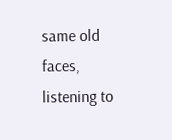same old faces, listening to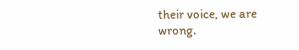their voice, we are wrong.